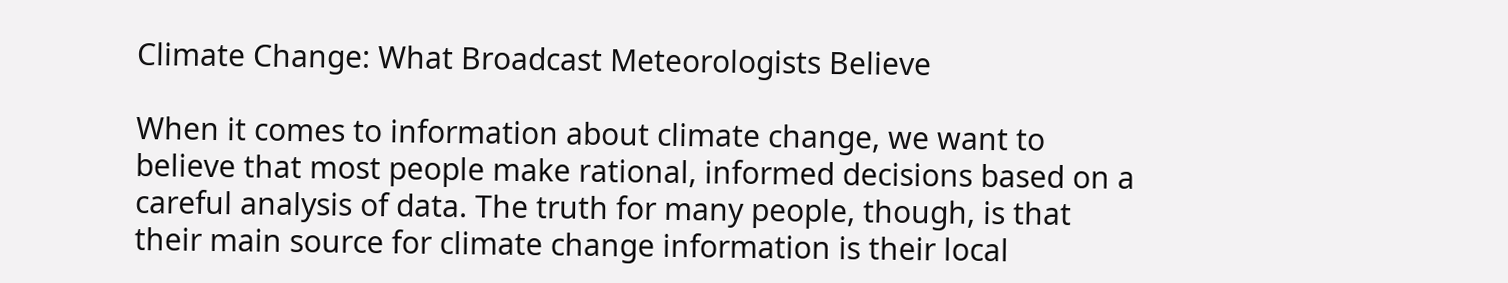Climate Change: What Broadcast Meteorologists Believe

When it comes to information about climate change, we want to believe that most people make rational, informed decisions based on a careful analysis of data. The truth for many people, though, is that their main source for climate change information is their local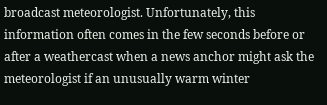broadcast meteorologist. Unfortunately, this information often comes in the few seconds before or after a weathercast when a news anchor might ask the meteorologist if an unusually warm winter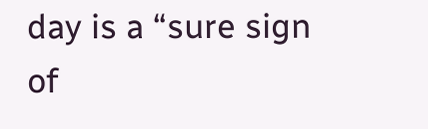day is a “sure sign of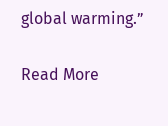global warming.”

Read More